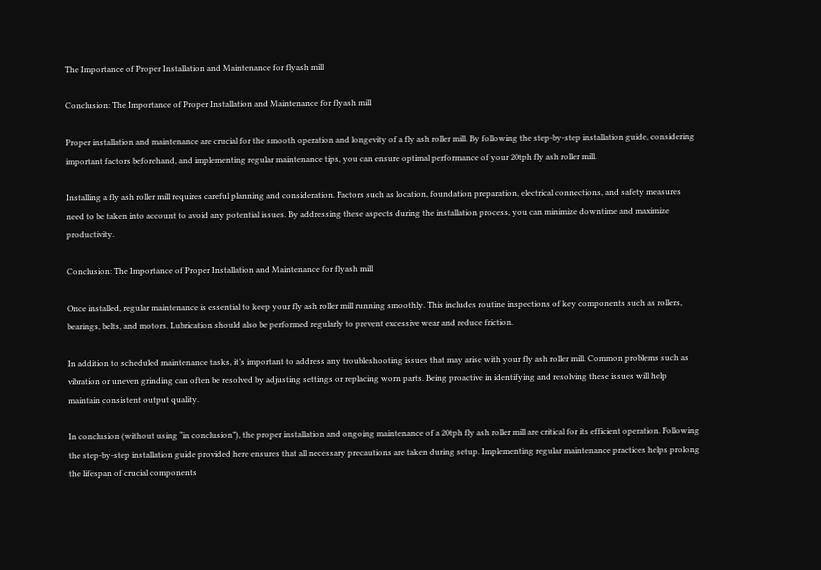The Importance of Proper Installation and Maintenance for flyash mill

Conclusion: The Importance of Proper Installation and Maintenance for flyash mill

Proper installation and maintenance are crucial for the smooth operation and longevity of a fly ash roller mill. By following the step-by-step installation guide, considering important factors beforehand, and implementing regular maintenance tips, you can ensure optimal performance of your 20tph fly ash roller mill.

Installing a fly ash roller mill requires careful planning and consideration. Factors such as location, foundation preparation, electrical connections, and safety measures need to be taken into account to avoid any potential issues. By addressing these aspects during the installation process, you can minimize downtime and maximize productivity.

Conclusion: The Importance of Proper Installation and Maintenance for flyash mill

Once installed, regular maintenance is essential to keep your fly ash roller mill running smoothly. This includes routine inspections of key components such as rollers, bearings, belts, and motors. Lubrication should also be performed regularly to prevent excessive wear and reduce friction.

In addition to scheduled maintenance tasks, it’s important to address any troubleshooting issues that may arise with your fly ash roller mill. Common problems such as vibration or uneven grinding can often be resolved by adjusting settings or replacing worn parts. Being proactive in identifying and resolving these issues will help maintain consistent output quality.

In conclusion (without using “in conclusion”), the proper installation and ongoing maintenance of a 20tph fly ash roller mill are critical for its efficient operation. Following the step-by-step installation guide provided here ensures that all necessary precautions are taken during setup. Implementing regular maintenance practices helps prolong the lifespan of crucial components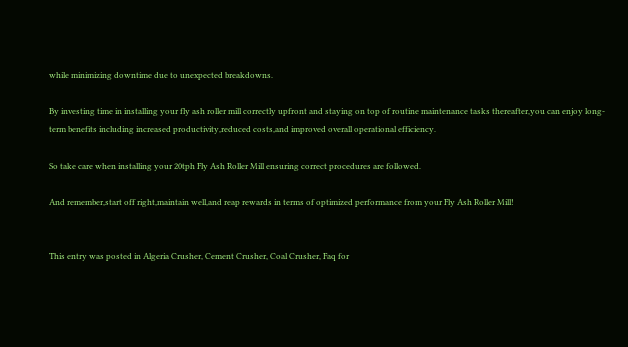while minimizing downtime due to unexpected breakdowns.

By investing time in installing your fly ash roller mill correctly upfront and staying on top of routine maintenance tasks thereafter,you can enjoy long-term benefits including increased productivity,reduced costs,and improved overall operational efficiency.

So take care when installing your 20tph Fly Ash Roller Mill ensuring correct procedures are followed.

And remember,start off right,maintain well,and reap rewards in terms of optimized performance from your Fly Ash Roller Mill!


This entry was posted in Algeria Crusher, Cement Crusher, Coal Crusher, Faq for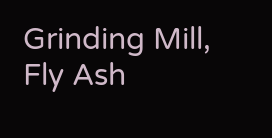Grinding Mill, Fly Ash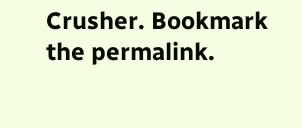Crusher. Bookmark the permalink.